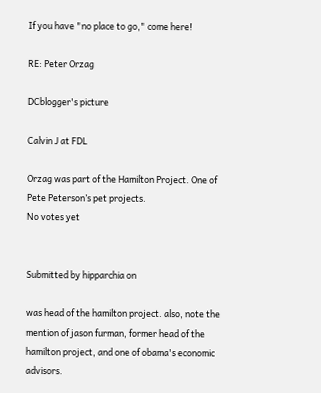If you have "no place to go," come here!

RE: Peter Orzag

DCblogger's picture

Calvin J at FDL

Orzag was part of the Hamilton Project. One of Pete Peterson’s pet projects.
No votes yet


Submitted by hipparchia on

was head of the hamilton project. also, note the mention of jason furman, former head of the hamilton project, and one of obama's economic advisors.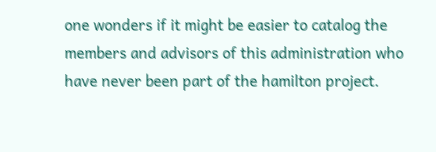one wonders if it might be easier to catalog the members and advisors of this administration who have never been part of the hamilton project.